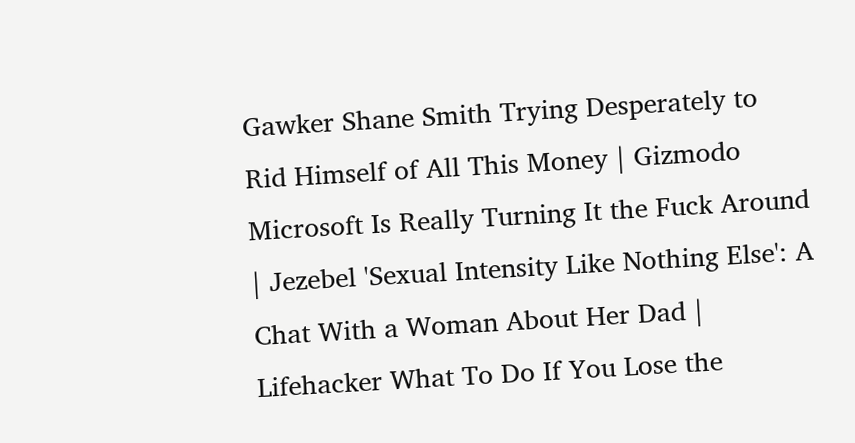Gawker Shane Smith Trying Desperately to Rid Himself of All This Money | Gizmodo Microsoft Is Really Turning It the Fuck Around | Jezebel 'Sexual Intensity Like Nothing Else': A Chat With a Woman About Her Dad | Lifehacker What To Do If You Lose the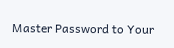Master Password to Your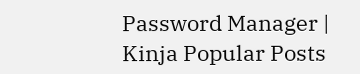Password Manager | Kinja Popular Posts